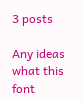3 posts

Any ideas what this font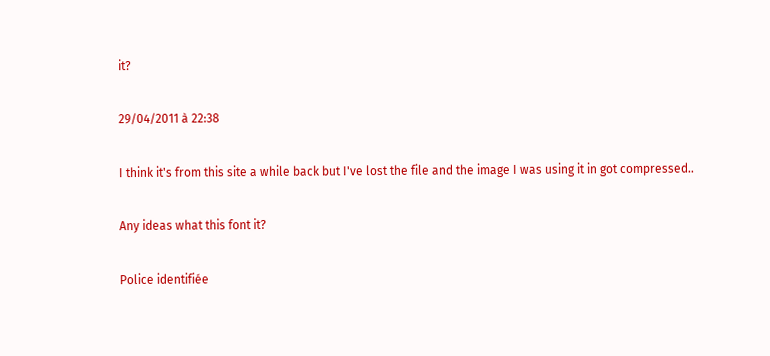it?

29/04/2011 à 22:38

I think it's from this site a while back but I've lost the file and the image I was using it in got compressed..

Any ideas what this font it?

Police identifiée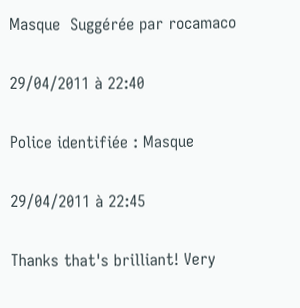Masque  Suggérée par rocamaco

29/04/2011 à 22:40

Police identifiée : Masque

29/04/2011 à 22:45

Thanks that's brilliant! Very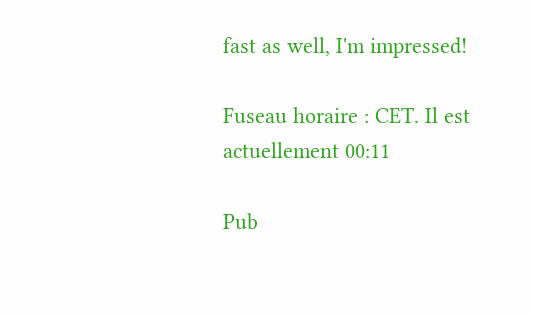fast as well, I'm impressed!

Fuseau horaire : CET. Il est actuellement 00:11

Pub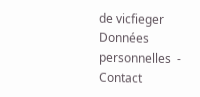de vicfieger
Données personnelles  -  Contact